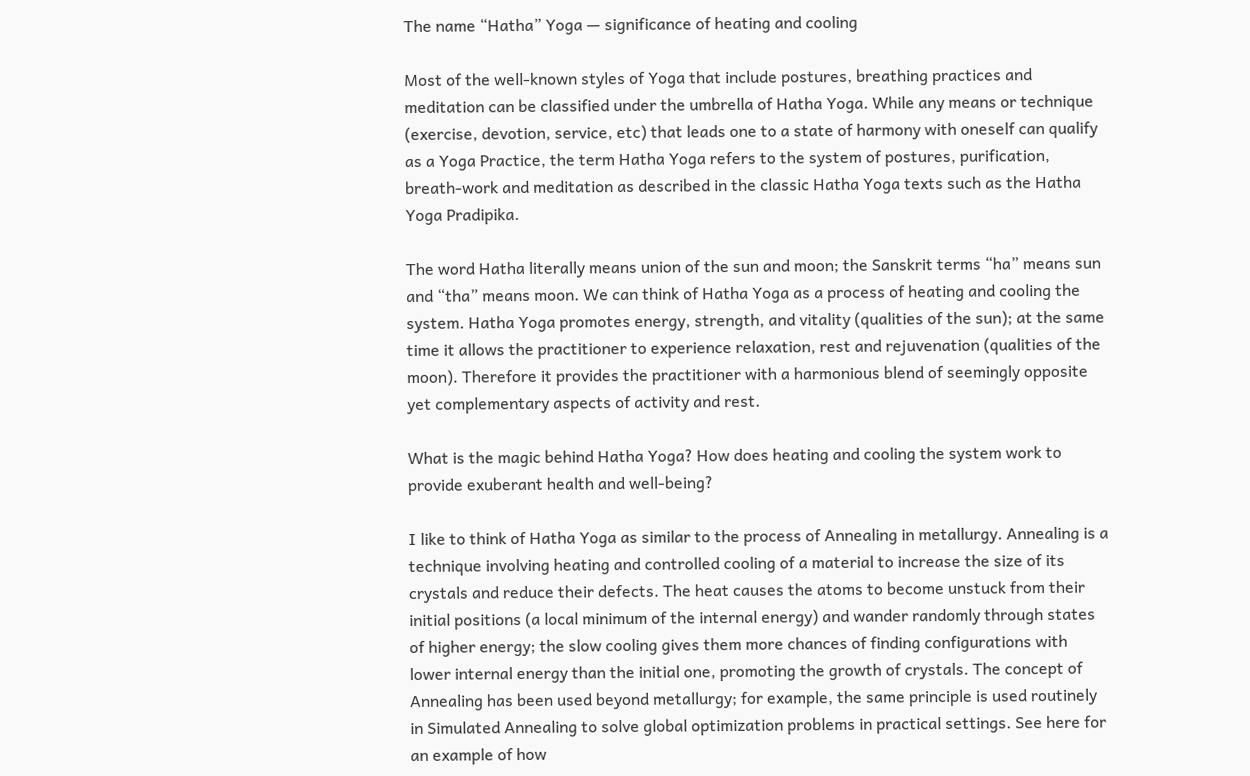The name “Hatha” Yoga — significance of heating and cooling

Most of the well-known styles of Yoga that include postures, breathing practices and meditation can be classified under the umbrella of Hatha Yoga. While any means or technique (exercise, devotion, service, etc) that leads one to a state of harmony with oneself can qualify as a Yoga Practice, the term Hatha Yoga refers to the system of postures, purification, breath-work and meditation as described in the classic Hatha Yoga texts such as the Hatha Yoga Pradipika.

The word Hatha literally means union of the sun and moon; the Sanskrit terms “ha” means sun and “tha” means moon. We can think of Hatha Yoga as a process of heating and cooling the system. Hatha Yoga promotes energy, strength, and vitality (qualities of the sun); at the same time it allows the practitioner to experience relaxation, rest and rejuvenation (qualities of the moon). Therefore it provides the practitioner with a harmonious blend of seemingly opposite yet complementary aspects of activity and rest.

What is the magic behind Hatha Yoga? How does heating and cooling the system work to provide exuberant health and well-being?

I like to think of Hatha Yoga as similar to the process of Annealing in metallurgy. Annealing is a technique involving heating and controlled cooling of a material to increase the size of its crystals and reduce their defects. The heat causes the atoms to become unstuck from their initial positions (a local minimum of the internal energy) and wander randomly through states of higher energy; the slow cooling gives them more chances of finding configurations with lower internal energy than the initial one, promoting the growth of crystals. The concept of Annealing has been used beyond metallurgy; for example, the same principle is used routinely in Simulated Annealing to solve global optimization problems in practical settings. See here for an example of how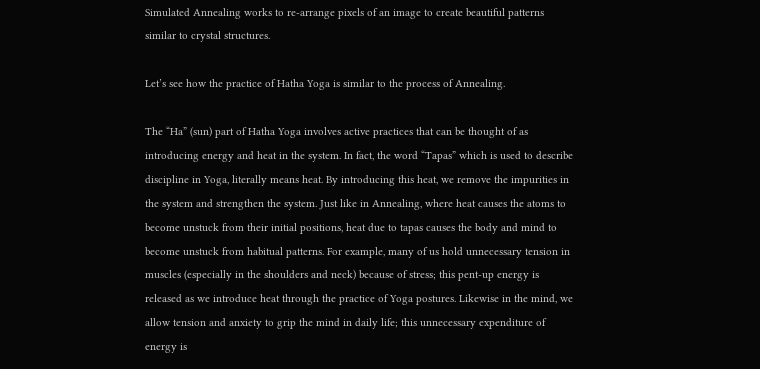Simulated Annealing works to re-arrange pixels of an image to create beautiful patterns similar to crystal structures.

Let’s see how the practice of Hatha Yoga is similar to the process of Annealing.

The “Ha” (sun) part of Hatha Yoga involves active practices that can be thought of as introducing energy and heat in the system. In fact, the word “Tapas” which is used to describe discipline in Yoga, literally means heat. By introducing this heat, we remove the impurities in the system and strengthen the system. Just like in Annealing, where heat causes the atoms to become unstuck from their initial positions, heat due to tapas causes the body and mind to become unstuck from habitual patterns. For example, many of us hold unnecessary tension in muscles (especially in the shoulders and neck) because of stress; this pent-up energy is released as we introduce heat through the practice of Yoga postures. Likewise in the mind, we allow tension and anxiety to grip the mind in daily life; this unnecessary expenditure of energy is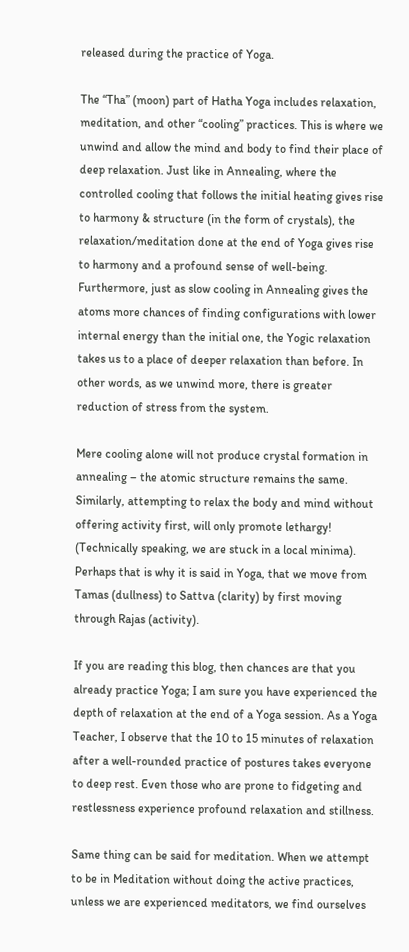released during the practice of Yoga.

The “Tha” (moon) part of Hatha Yoga includes relaxation, meditation, and other “cooling” practices. This is where we unwind and allow the mind and body to find their place of deep relaxation. Just like in Annealing, where the controlled cooling that follows the initial heating gives rise to harmony & structure (in the form of crystals), the relaxation/meditation done at the end of Yoga gives rise to harmony and a profound sense of well-being. Furthermore, just as slow cooling in Annealing gives the atoms more chances of finding configurations with lower internal energy than the initial one, the Yogic relaxation takes us to a place of deeper relaxation than before. In other words, as we unwind more, there is greater reduction of stress from the system.

Mere cooling alone will not produce crystal formation in annealing – the atomic structure remains the same. Similarly, attempting to relax the body and mind without offering activity first, will only promote lethargy! (Technically speaking, we are stuck in a local minima). Perhaps that is why it is said in Yoga, that we move from Tamas (dullness) to Sattva (clarity) by first moving through Rajas (activity).

If you are reading this blog, then chances are that you already practice Yoga; I am sure you have experienced the depth of relaxation at the end of a Yoga session. As a Yoga Teacher, I observe that the 10 to 15 minutes of relaxation after a well-rounded practice of postures takes everyone to deep rest. Even those who are prone to fidgeting and restlessness experience profound relaxation and stillness.

Same thing can be said for meditation. When we attempt to be in Meditation without doing the active practices, unless we are experienced meditators, we find ourselves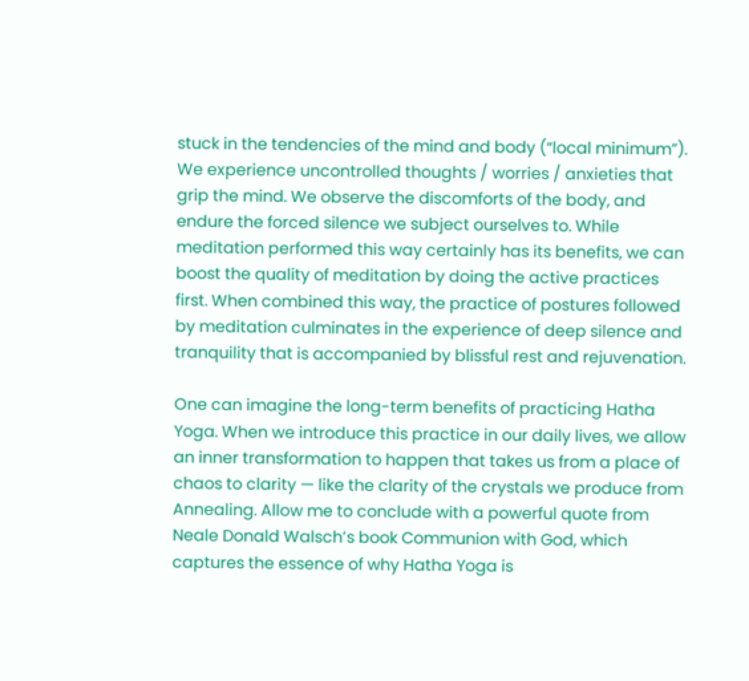stuck in the tendencies of the mind and body (“local minimum”). We experience uncontrolled thoughts / worries / anxieties that grip the mind. We observe the discomforts of the body, and endure the forced silence we subject ourselves to. While meditation performed this way certainly has its benefits, we can boost the quality of meditation by doing the active practices first. When combined this way, the practice of postures followed by meditation culminates in the experience of deep silence and tranquility that is accompanied by blissful rest and rejuvenation.

One can imagine the long-term benefits of practicing Hatha Yoga. When we introduce this practice in our daily lives, we allow an inner transformation to happen that takes us from a place of chaos to clarity — like the clarity of the crystals we produce from Annealing. Allow me to conclude with a powerful quote from Neale Donald Walsch’s book Communion with God, which captures the essence of why Hatha Yoga is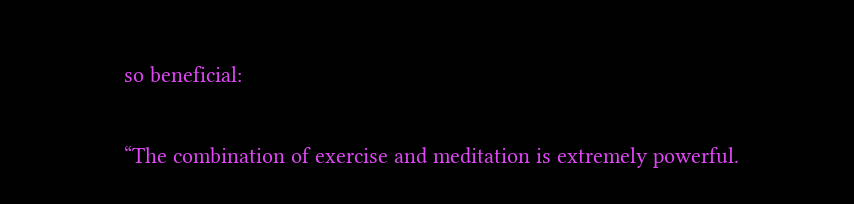so beneficial:

“The combination of exercise and meditation is extremely powerful.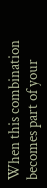When this combination becomes part of your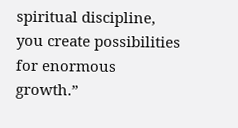spiritual discipline, you create possibilities for enormous growth.”